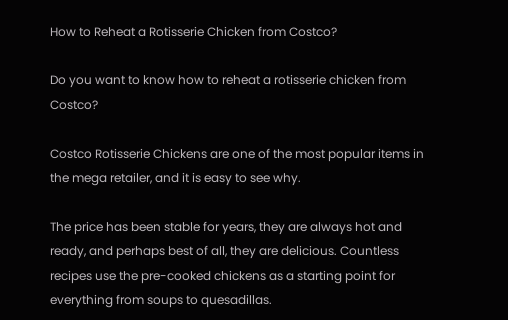How to Reheat a Rotisserie Chicken from Costco?

Do you want to know how to reheat a rotisserie chicken from Costco?

Costco Rotisserie Chickens are one of the most popular items in the mega retailer, and it is easy to see why.

The price has been stable for years, they are always hot and ready, and perhaps best of all, they are delicious. Countless recipes use the pre-cooked chickens as a starting point for everything from soups to quesadillas.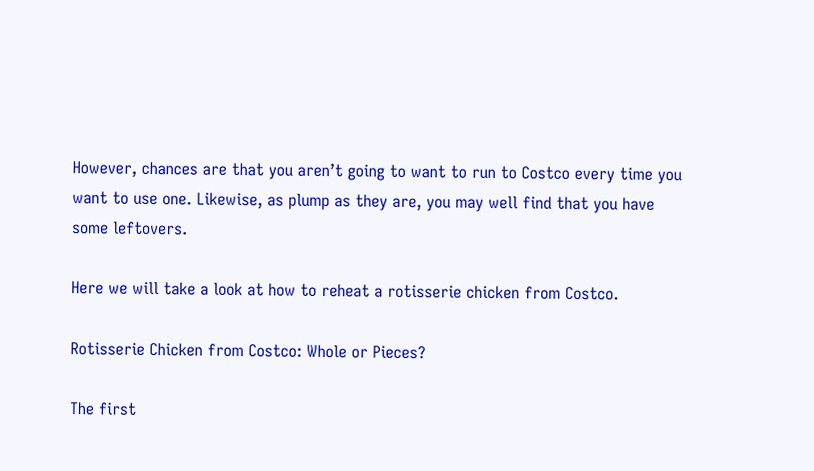However, chances are that you aren’t going to want to run to Costco every time you want to use one. Likewise, as plump as they are, you may well find that you have some leftovers.

Here we will take a look at how to reheat a rotisserie chicken from Costco.

Rotisserie Chicken from Costco: Whole or Pieces?

The first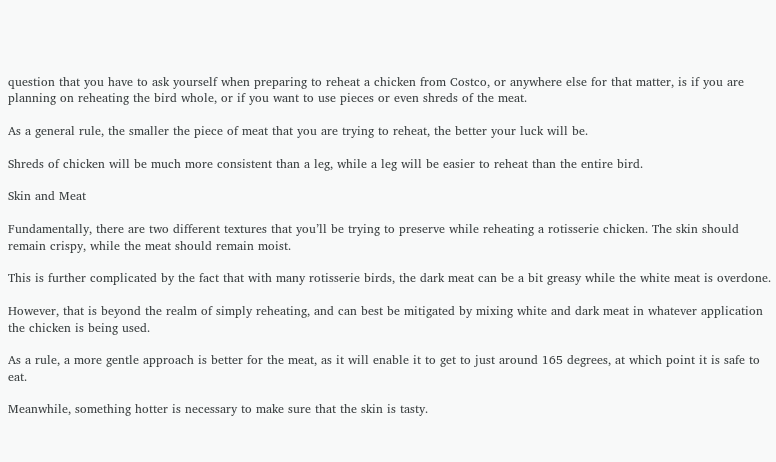question that you have to ask yourself when preparing to reheat a chicken from Costco, or anywhere else for that matter, is if you are planning on reheating the bird whole, or if you want to use pieces or even shreds of the meat.

As a general rule, the smaller the piece of meat that you are trying to reheat, the better your luck will be.

Shreds of chicken will be much more consistent than a leg, while a leg will be easier to reheat than the entire bird.

Skin and Meat

Fundamentally, there are two different textures that you’ll be trying to preserve while reheating a rotisserie chicken. The skin should remain crispy, while the meat should remain moist.

This is further complicated by the fact that with many rotisserie birds, the dark meat can be a bit greasy while the white meat is overdone.

However, that is beyond the realm of simply reheating, and can best be mitigated by mixing white and dark meat in whatever application the chicken is being used.

As a rule, a more gentle approach is better for the meat, as it will enable it to get to just around 165 degrees, at which point it is safe to eat.

Meanwhile, something hotter is necessary to make sure that the skin is tasty.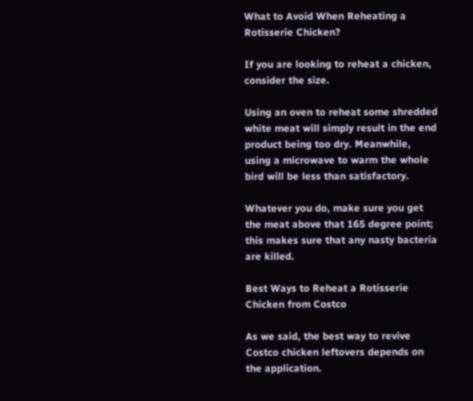What to Avoid When Reheating a Rotisserie Chicken?

If you are looking to reheat a chicken, consider the size.

Using an oven to reheat some shredded white meat will simply result in the end product being too dry. Meanwhile, using a microwave to warm the whole bird will be less than satisfactory.

Whatever you do, make sure you get the meat above that 165 degree point; this makes sure that any nasty bacteria are killed.

Best Ways to Reheat a Rotisserie Chicken from Costco

As we said, the best way to revive Costco chicken leftovers depends on the application.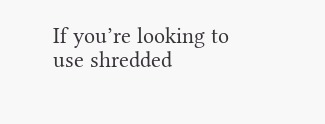If you’re looking to use shredded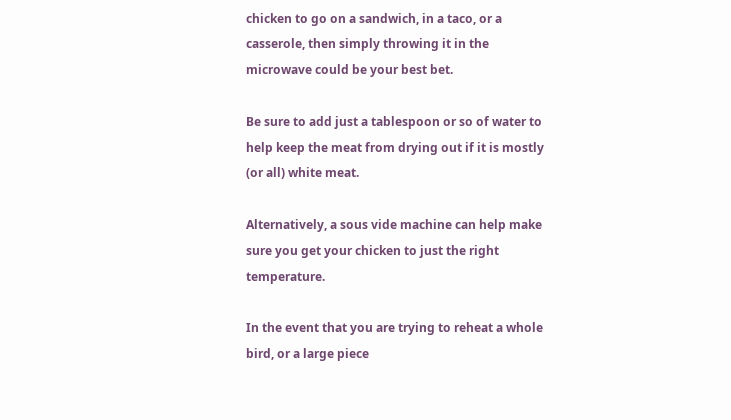chicken to go on a sandwich, in a taco, or a casserole, then simply throwing it in the microwave could be your best bet.

Be sure to add just a tablespoon or so of water to help keep the meat from drying out if it is mostly (or all) white meat.

Alternatively, a sous vide machine can help make sure you get your chicken to just the right temperature.

In the event that you are trying to reheat a whole bird, or a large piece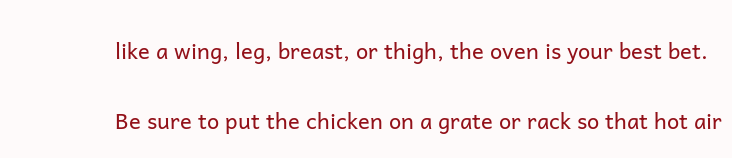like a wing, leg, breast, or thigh, the oven is your best bet.

Be sure to put the chicken on a grate or rack so that hot air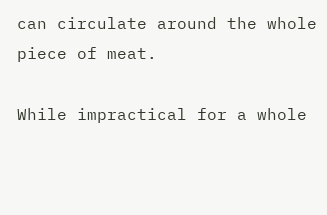can circulate around the whole piece of meat.

While impractical for a whole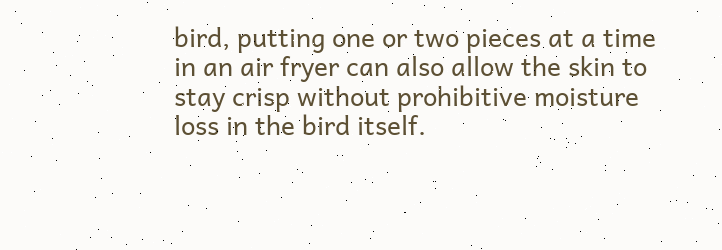bird, putting one or two pieces at a time in an air fryer can also allow the skin to stay crisp without prohibitive moisture loss in the bird itself.